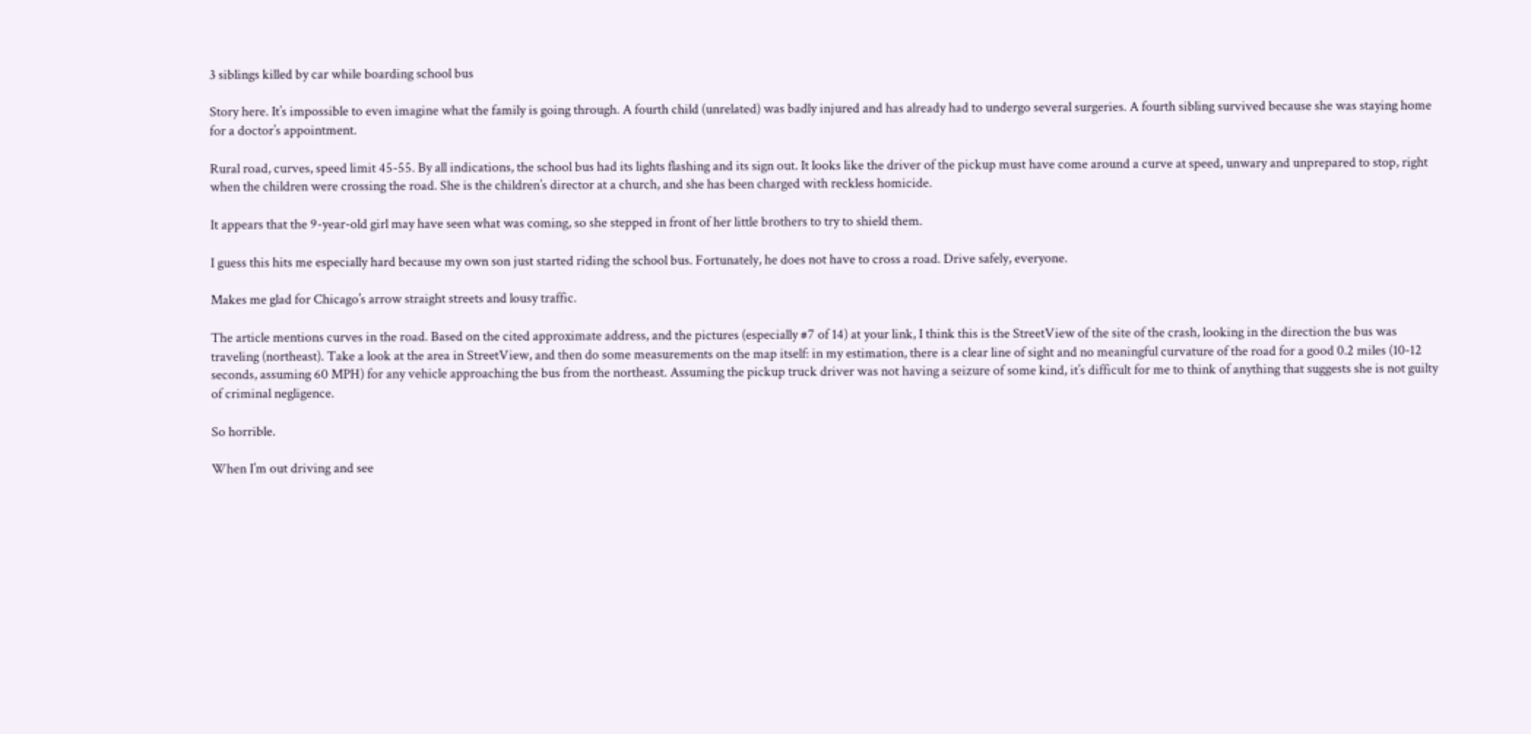3 siblings killed by car while boarding school bus

Story here. It’s impossible to even imagine what the family is going through. A fourth child (unrelated) was badly injured and has already had to undergo several surgeries. A fourth sibling survived because she was staying home for a doctor’s appointment.

Rural road, curves, speed limit 45-55. By all indications, the school bus had its lights flashing and its sign out. It looks like the driver of the pickup must have come around a curve at speed, unwary and unprepared to stop, right when the children were crossing the road. She is the children’s director at a church, and she has been charged with reckless homicide.

It appears that the 9-year-old girl may have seen what was coming, so she stepped in front of her little brothers to try to shield them.

I guess this hits me especially hard because my own son just started riding the school bus. Fortunately, he does not have to cross a road. Drive safely, everyone.

Makes me glad for Chicago’s arrow straight streets and lousy traffic.

The article mentions curves in the road. Based on the cited approximate address, and the pictures (especially #7 of 14) at your link, I think this is the StreetView of the site of the crash, looking in the direction the bus was traveling (northeast). Take a look at the area in StreetView, and then do some measurements on the map itself: in my estimation, there is a clear line of sight and no meaningful curvature of the road for a good 0.2 miles (10-12 seconds, assuming 60 MPH) for any vehicle approaching the bus from the northeast. Assuming the pickup truck driver was not having a seizure of some kind, it’s difficult for me to think of anything that suggests she is not guilty of criminal negligence.

So horrible.

When I’m out driving and see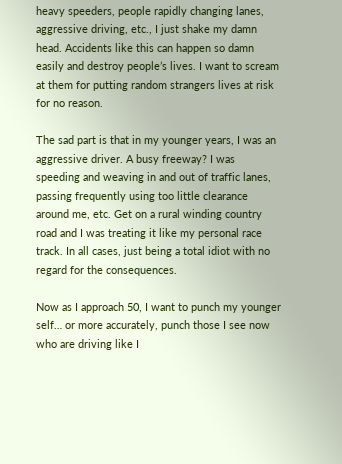heavy speeders, people rapidly changing lanes, aggressive driving, etc., I just shake my damn head. Accidents like this can happen so damn easily and destroy people’s lives. I want to scream at them for putting random strangers lives at risk for no reason.

The sad part is that in my younger years, I was an aggressive driver. A busy freeway? I was speeding and weaving in and out of traffic lanes, passing frequently using too little clearance around me, etc. Get on a rural winding country road and I was treating it like my personal race track. In all cases, just being a total idiot with no regard for the consequences.

Now as I approach 50, I want to punch my younger self… or more accurately, punch those I see now who are driving like I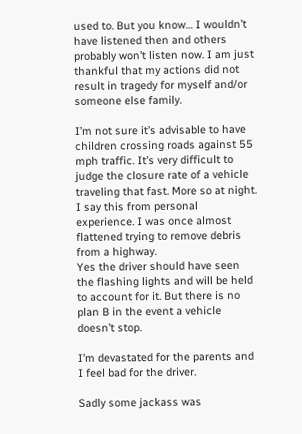used to. But you know… I wouldn’t have listened then and others probably won’t listen now. I am just thankful that my actions did not result in tragedy for myself and/or someone else family.

I’m not sure it’s advisable to have children crossing roads against 55 mph traffic. It’s very difficult to judge the closure rate of a vehicle traveling that fast. More so at night. I say this from personal experience. I was once almost flattened trying to remove debris from a highway.
Yes the driver should have seen the flashing lights and will be held to account for it. But there is no plan B in the event a vehicle doesn’t stop.

I’m devastated for the parents and I feel bad for the driver.

Sadly some jackass was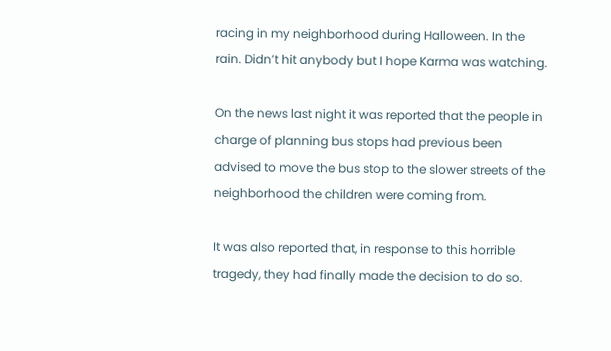racing in my neighborhood during Halloween. In the rain. Didn’t hit anybody but I hope Karma was watching.

On the news last night it was reported that the people in charge of planning bus stops had previous been advised to move the bus stop to the slower streets of the neighborhood the children were coming from.

It was also reported that, in response to this horrible tragedy, they had finally made the decision to do so.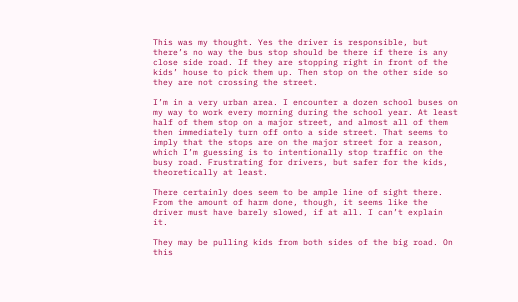This was my thought. Yes the driver is responsible, but there’s no way the bus stop should be there if there is any close side road. If they are stopping right in front of the kids’ house to pick them up. Then stop on the other side so they are not crossing the street.

I’m in a very urban area. I encounter a dozen school buses on my way to work every morning during the school year. At least half of them stop on a major street, and almost all of them then immediately turn off onto a side street. That seems to imply that the stops are on the major street for a reason, which I’m guessing is to intentionally stop traffic on the busy road. Frustrating for drivers, but safer for the kids, theoretically at least.

There certainly does seem to be ample line of sight there. From the amount of harm done, though, it seems like the driver must have barely slowed, if at all. I can’t explain it.

They may be pulling kids from both sides of the big road. On this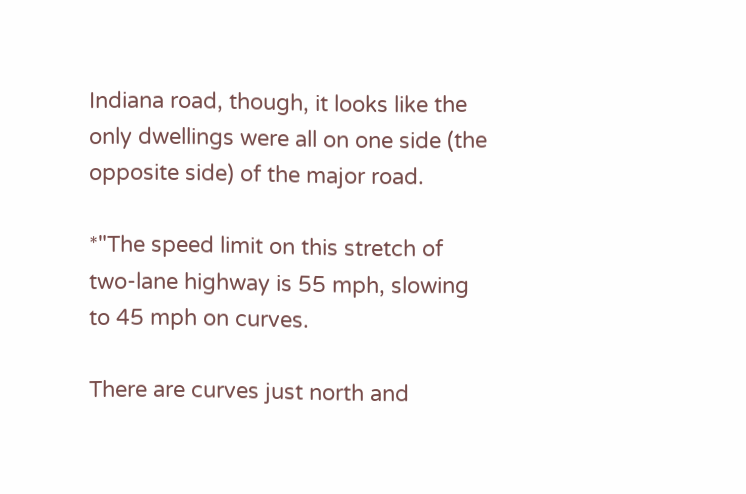Indiana road, though, it looks like the only dwellings were all on one side (the opposite side) of the major road.

*"The speed limit on this stretch of two-lane highway is 55 mph, slowing to 45 mph on curves.

There are curves just north and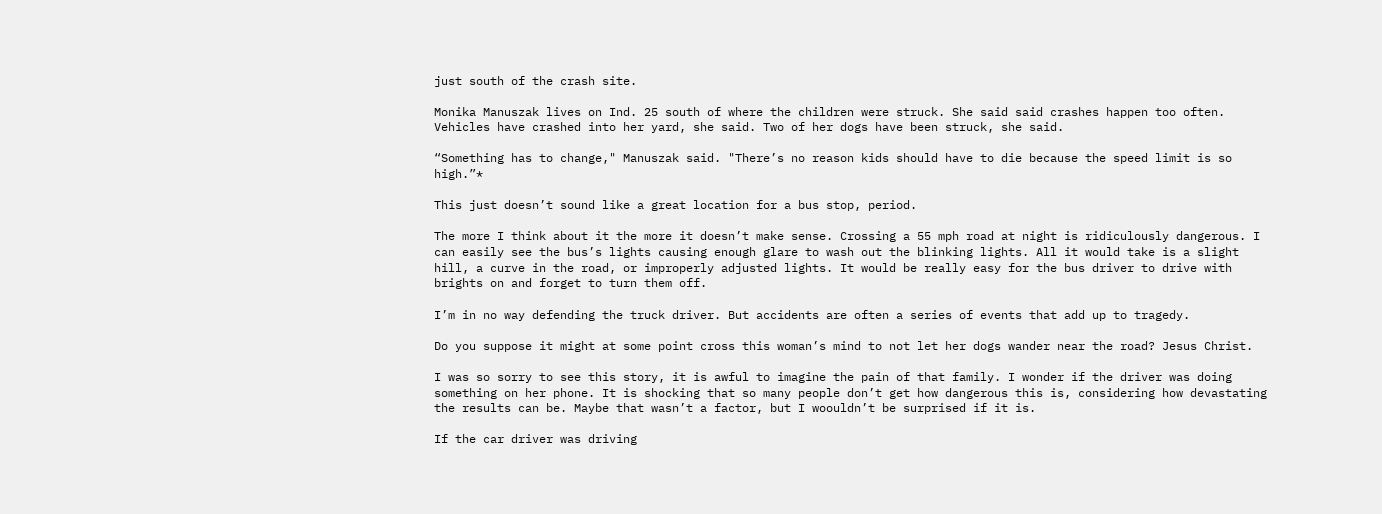just south of the crash site.

Monika Manuszak lives on Ind. 25 south of where the children were struck. She said said crashes happen too often. Vehicles have crashed into her yard, she said. Two of her dogs have been struck, she said.

“Something has to change," Manuszak said. "There’s no reason kids should have to die because the speed limit is so high.”*

This just doesn’t sound like a great location for a bus stop, period.

The more I think about it the more it doesn’t make sense. Crossing a 55 mph road at night is ridiculously dangerous. I can easily see the bus’s lights causing enough glare to wash out the blinking lights. All it would take is a slight hill, a curve in the road, or improperly adjusted lights. It would be really easy for the bus driver to drive with brights on and forget to turn them off.

I’m in no way defending the truck driver. But accidents are often a series of events that add up to tragedy.

Do you suppose it might at some point cross this woman’s mind to not let her dogs wander near the road? Jesus Christ.

I was so sorry to see this story, it is awful to imagine the pain of that family. I wonder if the driver was doing something on her phone. It is shocking that so many people don’t get how dangerous this is, considering how devastating the results can be. Maybe that wasn’t a factor, but I woouldn’t be surprised if it is.

If the car driver was driving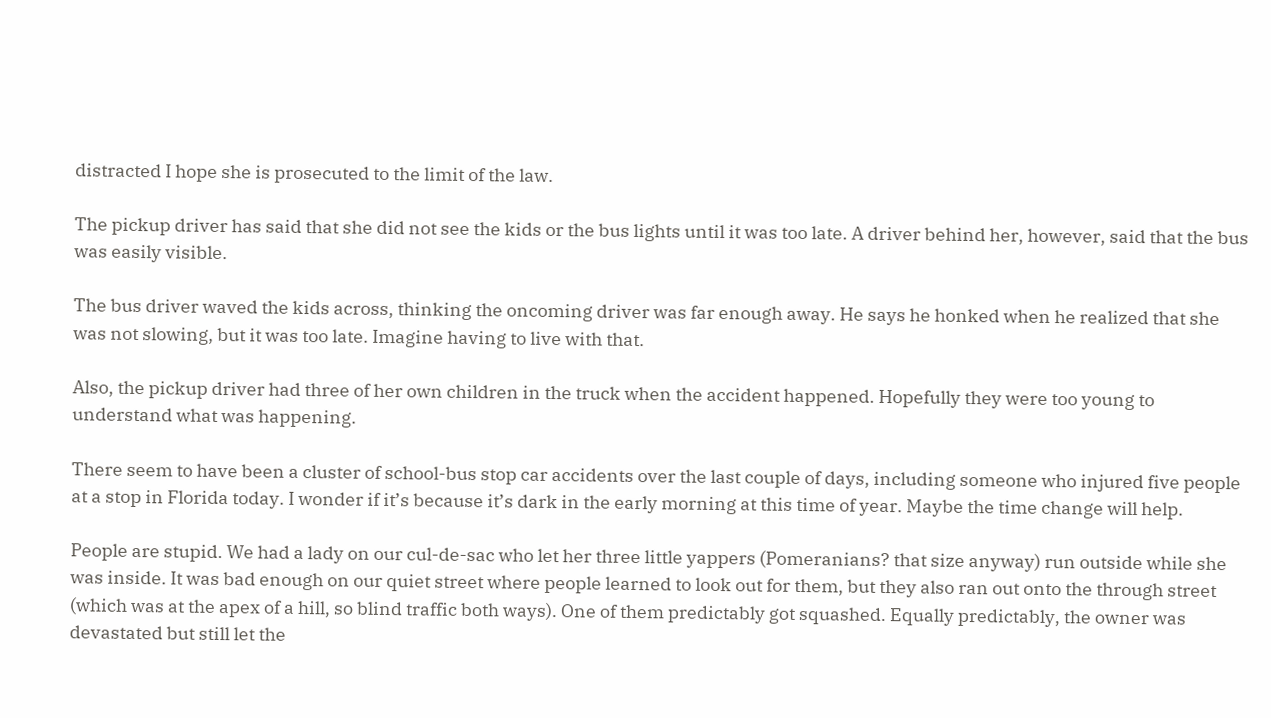distracted I hope she is prosecuted to the limit of the law.

The pickup driver has said that she did not see the kids or the bus lights until it was too late. A driver behind her, however, said that the bus was easily visible.

The bus driver waved the kids across, thinking the oncoming driver was far enough away. He says he honked when he realized that she was not slowing, but it was too late. Imagine having to live with that.

Also, the pickup driver had three of her own children in the truck when the accident happened. Hopefully they were too young to understand what was happening.

There seem to have been a cluster of school-bus stop car accidents over the last couple of days, including someone who injured five people at a stop in Florida today. I wonder if it’s because it’s dark in the early morning at this time of year. Maybe the time change will help.

People are stupid. We had a lady on our cul-de-sac who let her three little yappers (Pomeranians? that size anyway) run outside while she was inside. It was bad enough on our quiet street where people learned to look out for them, but they also ran out onto the through street (which was at the apex of a hill, so blind traffic both ways). One of them predictably got squashed. Equally predictably, the owner was devastated but still let the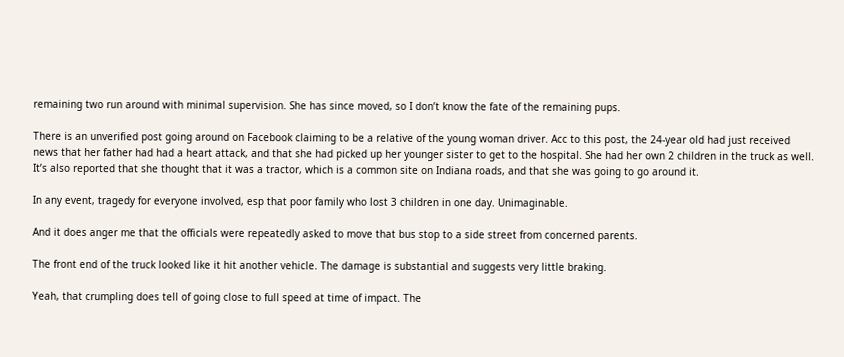remaining two run around with minimal supervision. She has since moved, so I don’t know the fate of the remaining pups.

There is an unverified post going around on Facebook claiming to be a relative of the young woman driver. Acc to this post, the 24-year old had just received news that her father had had a heart attack, and that she had picked up her younger sister to get to the hospital. She had her own 2 children in the truck as well. It’s also reported that she thought that it was a tractor, which is a common site on Indiana roads, and that she was going to go around it.

In any event, tragedy for everyone involved, esp that poor family who lost 3 children in one day. Unimaginable.

And it does anger me that the officials were repeatedly asked to move that bus stop to a side street from concerned parents.

The front end of the truck looked like it hit another vehicle. The damage is substantial and suggests very little braking.

Yeah, that crumpling does tell of going close to full speed at time of impact. The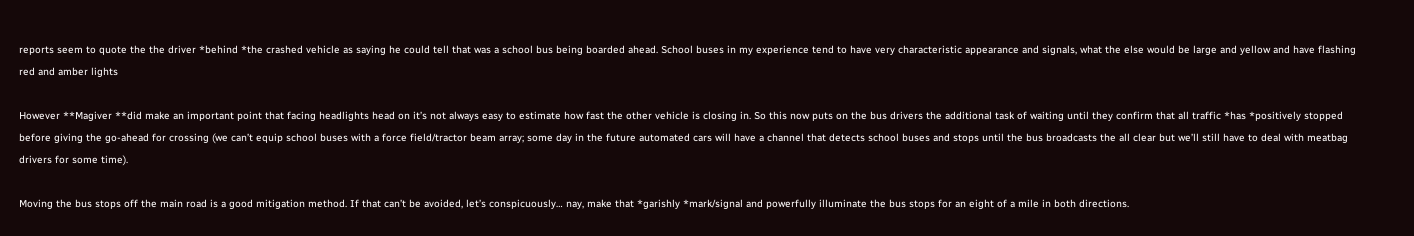reports seem to quote the the driver *behind *the crashed vehicle as saying he could tell that was a school bus being boarded ahead. School buses in my experience tend to have very characteristic appearance and signals, what the else would be large and yellow and have flashing red and amber lights

However **Magiver **did make an important point that facing headlights head on it’s not always easy to estimate how fast the other vehicle is closing in. So this now puts on the bus drivers the additional task of waiting until they confirm that all traffic *has *positively stopped before giving the go-ahead for crossing (we can’t equip school buses with a force field/tractor beam array; some day in the future automated cars will have a channel that detects school buses and stops until the bus broadcasts the all clear but we’ll still have to deal with meatbag drivers for some time).

Moving the bus stops off the main road is a good mitigation method. If that can’t be avoided, let’s conspicuously… nay, make that *garishly *mark/signal and powerfully illuminate the bus stops for an eight of a mile in both directions.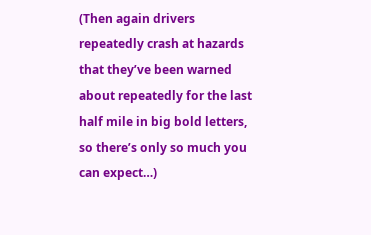(Then again drivers repeatedly crash at hazards that they’ve been warned about repeatedly for the last half mile in big bold letters, so there’s only so much you can expect…)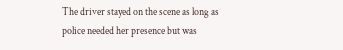The driver stayed on the scene as long as police needed her presence but was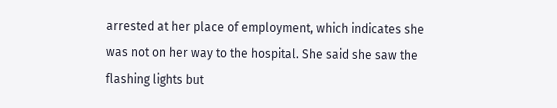arrested at her place of employment, which indicates she was not on her way to the hospital. She said she saw the flashing lights but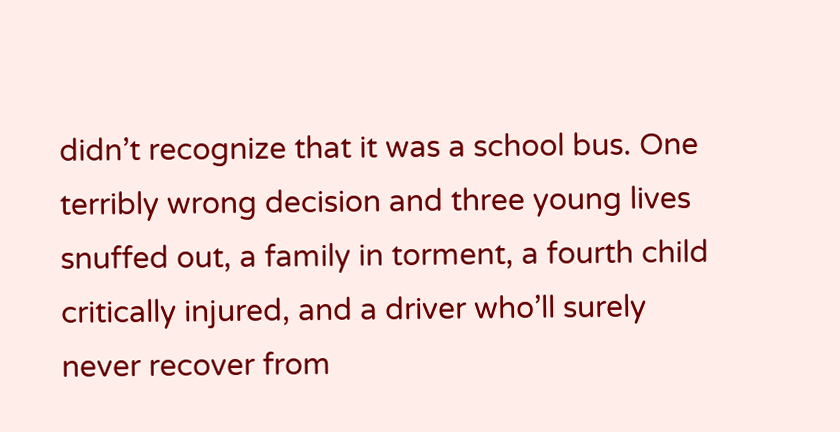didn’t recognize that it was a school bus. One terribly wrong decision and three young lives snuffed out, a family in torment, a fourth child critically injured, and a driver who’ll surely never recover from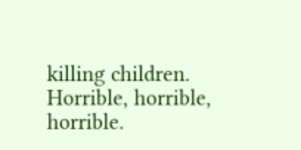killing children. Horrible, horrible, horrible.